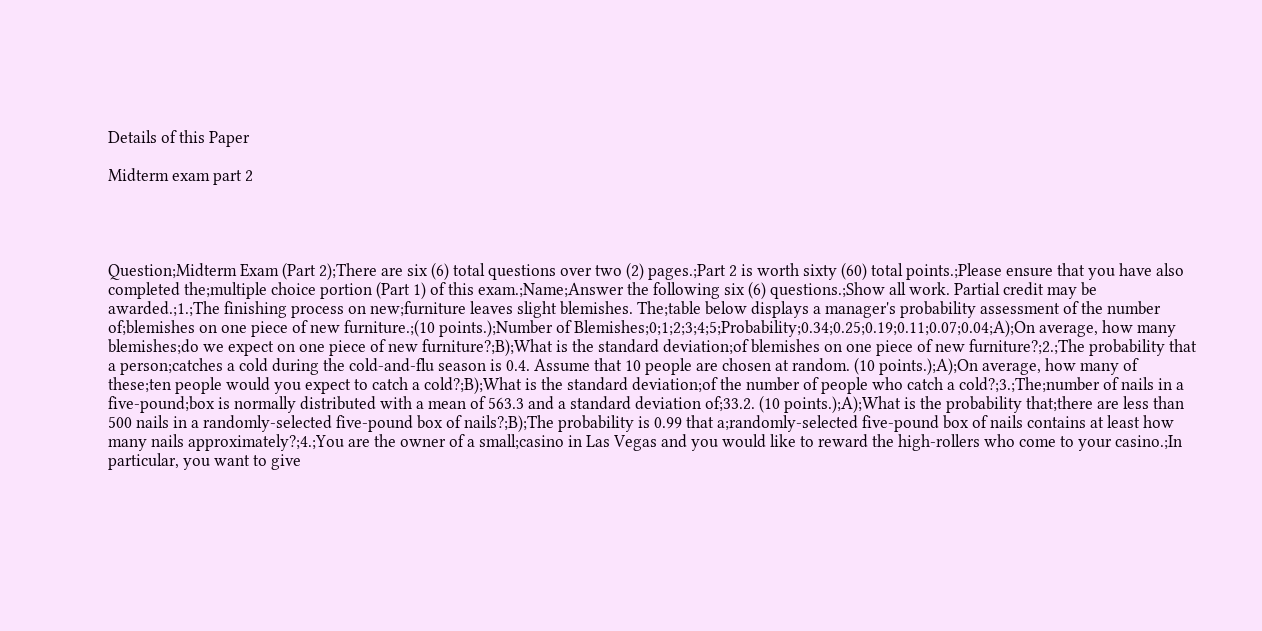Details of this Paper

Midterm exam part 2




Question;Midterm Exam (Part 2);There are six (6) total questions over two (2) pages.;Part 2 is worth sixty (60) total points.;Please ensure that you have also completed the;multiple choice portion (Part 1) of this exam.;Name;Answer the following six (6) questions.;Show all work. Partial credit may be awarded.;1.;The finishing process on new;furniture leaves slight blemishes. The;table below displays a manager's probability assessment of the number of;blemishes on one piece of new furniture.;(10 points.);Number of Blemishes;0;1;2;3;4;5;Probability;0.34;0.25;0.19;0.11;0.07;0.04;A);On average, how many blemishes;do we expect on one piece of new furniture?;B);What is the standard deviation;of blemishes on one piece of new furniture?;2.;The probability that a person;catches a cold during the cold-and-flu season is 0.4. Assume that 10 people are chosen at random. (10 points.);A);On average, how many of these;ten people would you expect to catch a cold?;B);What is the standard deviation;of the number of people who catch a cold?;3.;The;number of nails in a five-pound;box is normally distributed with a mean of 563.3 and a standard deviation of;33.2. (10 points.);A);What is the probability that;there are less than 500 nails in a randomly-selected five-pound box of nails?;B);The probability is 0.99 that a;randomly-selected five-pound box of nails contains at least how many nails approximately?;4.;You are the owner of a small;casino in Las Vegas and you would like to reward the high-rollers who come to your casino.;In particular, you want to give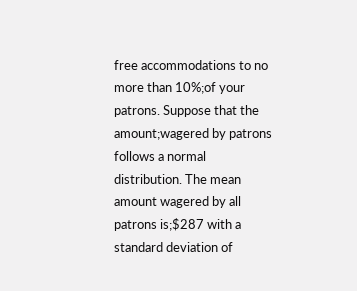free accommodations to no more than 10%;of your patrons. Suppose that the amount;wagered by patrons follows a normal distribution. The mean amount wagered by all patrons is;$287 with a standard deviation of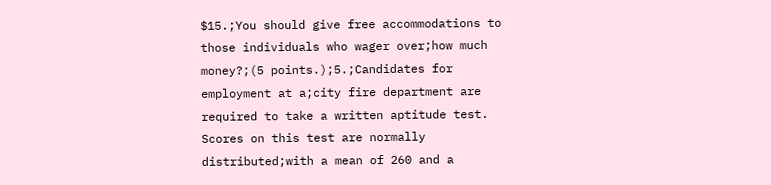$15.;You should give free accommodations to those individuals who wager over;how much money?;(5 points.);5.;Candidates for employment at a;city fire department are required to take a written aptitude test. Scores on this test are normally distributed;with a mean of 260 and a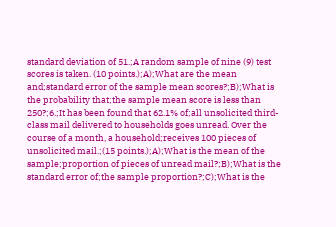standard deviation of 51.;A random sample of nine (9) test scores is taken. (10 points.);A);What are the mean and;standard error of the sample mean scores?;B);What is the probability that;the sample mean score is less than 250?;6.;It has been found that 62.1% of;all unsolicited third-class mail delivered to households goes unread. Over the course of a month, a household;receives 100 pieces of unsolicited mail.;(15 points.);A);What is the mean of the sample;proportion of pieces of unread mail?;B);What is the standard error of;the sample proportion?;C);What is the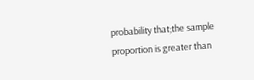probability that;the sample proportion is greater than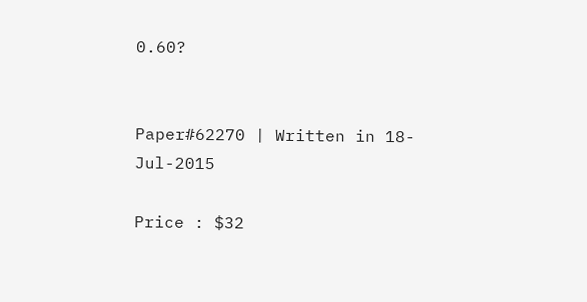0.60?


Paper#62270 | Written in 18-Jul-2015

Price : $32